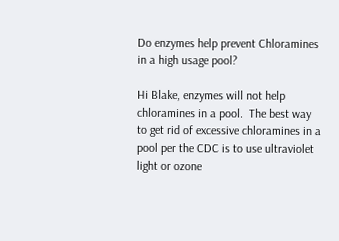Do enzymes help prevent Chloramines in a high usage pool?

Hi Blake, enzymes will not help chloramines in a pool.  The best way to get rid of excessive chloramines in a pool per the CDC is to use ultraviolet light or ozone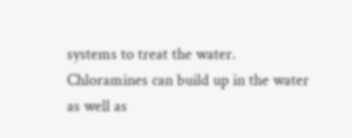systems to treat the water.  Chloramines can build up in the water as well as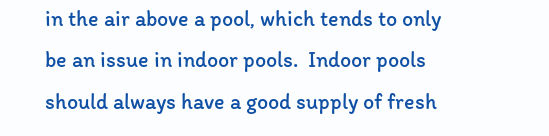in the air above a pool, which tends to only be an issue in indoor pools.  Indoor pools should always have a good supply of fresh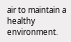air to maintain a healthy environment.